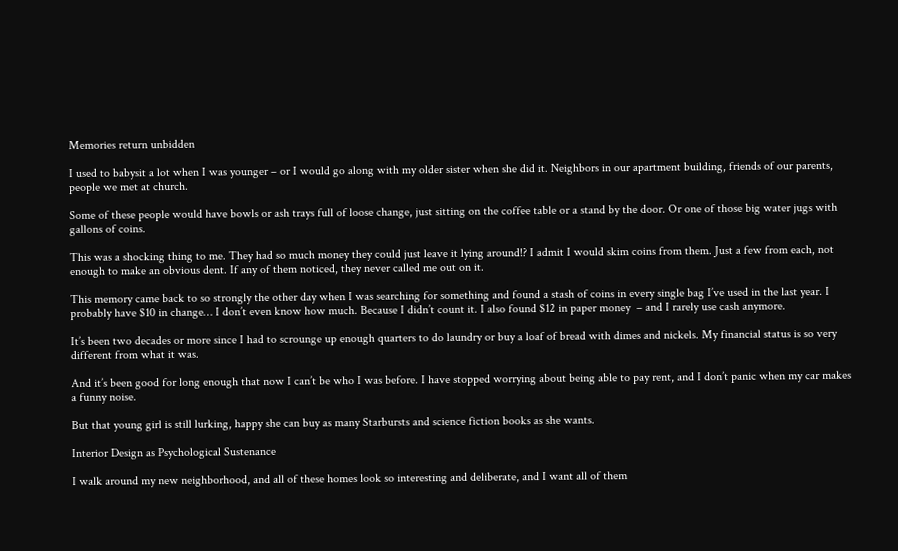Memories return unbidden

I used to babysit a lot when I was younger – or I would go along with my older sister when she did it. Neighbors in our apartment building, friends of our parents, people we met at church.

Some of these people would have bowls or ash trays full of loose change, just sitting on the coffee table or a stand by the door. Or one of those big water jugs with gallons of coins.

This was a shocking thing to me. They had so much money they could just leave it lying around!? I admit I would skim coins from them. Just a few from each, not enough to make an obvious dent. If any of them noticed, they never called me out on it.

This memory came back to so strongly the other day when I was searching for something and found a stash of coins in every single bag I’ve used in the last year. I probably have $10 in change… I don’t even know how much. Because I didn’t count it. I also found $12 in paper money  – and I rarely use cash anymore.

It’s been two decades or more since I had to scrounge up enough quarters to do laundry or buy a loaf of bread with dimes and nickels. My financial status is so very different from what it was.

And it’s been good for long enough that now I can’t be who I was before. I have stopped worrying about being able to pay rent, and I don’t panic when my car makes a funny noise.

But that young girl is still lurking, happy she can buy as many Starbursts and science fiction books as she wants.

Interior Design as Psychological Sustenance

I walk around my new neighborhood, and all of these homes look so interesting and deliberate, and I want all of them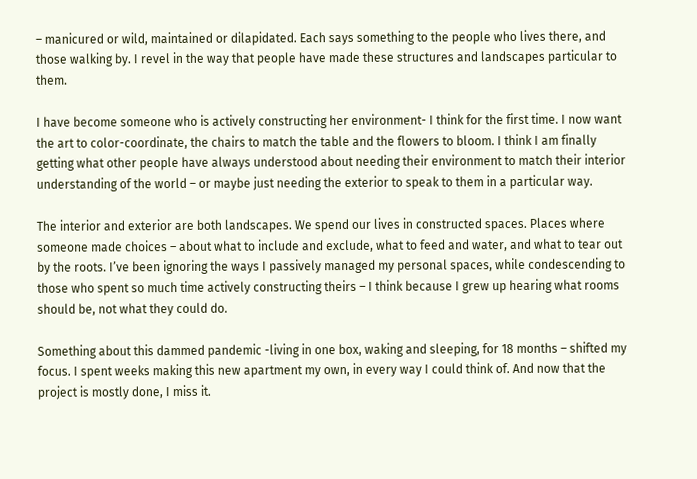– manicured or wild, maintained or dilapidated. Each says something to the people who lives there, and those walking by. I revel in the way that people have made these structures and landscapes particular to them.

I have become someone who is actively constructing her environment- I think for the first time. I now want the art to color-coordinate, the chairs to match the table and the flowers to bloom. I think I am finally getting what other people have always understood about needing their environment to match their interior understanding of the world – or maybe just needing the exterior to speak to them in a particular way.

The interior and exterior are both landscapes. We spend our lives in constructed spaces. Places where someone made choices – about what to include and exclude, what to feed and water, and what to tear out by the roots. I’ve been ignoring the ways I passively managed my personal spaces, while condescending to those who spent so much time actively constructing theirs – I think because I grew up hearing what rooms should be, not what they could do.

Something about this dammed pandemic -living in one box, waking and sleeping, for 18 months – shifted my focus. I spent weeks making this new apartment my own, in every way I could think of. And now that the project is mostly done, I miss it.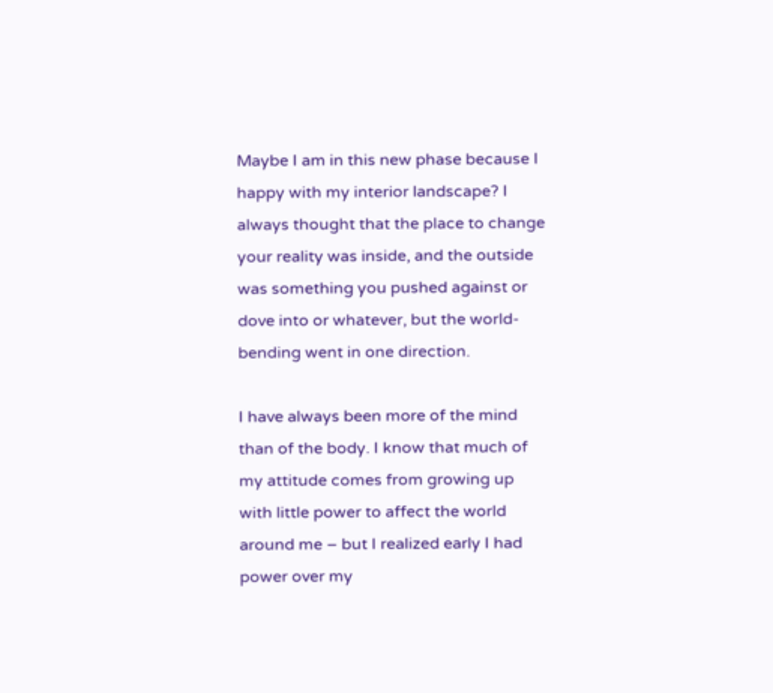Maybe I am in this new phase because I happy with my interior landscape? I always thought that the place to change your reality was inside, and the outside was something you pushed against or dove into or whatever, but the world-bending went in one direction.

I have always been more of the mind than of the body. I know that much of my attitude comes from growing up with little power to affect the world around me – but I realized early I had power over my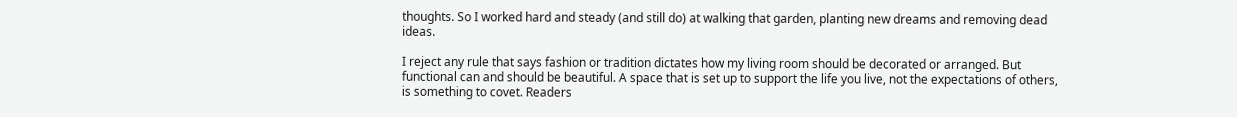thoughts. So I worked hard and steady (and still do) at walking that garden, planting new dreams and removing dead ideas.

I reject any rule that says fashion or tradition dictates how my living room should be decorated or arranged. But functional can and should be beautiful. A space that is set up to support the life you live, not the expectations of others, is something to covet. Readers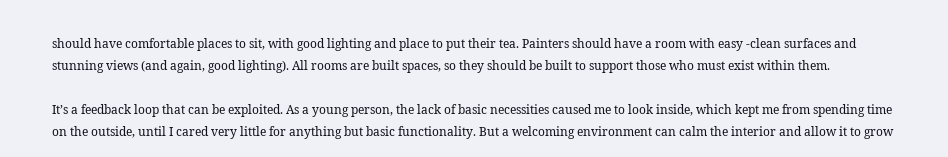should have comfortable places to sit, with good lighting and place to put their tea. Painters should have a room with easy -clean surfaces and stunning views (and again, good lighting). All rooms are built spaces, so they should be built to support those who must exist within them.

It’s a feedback loop that can be exploited. As a young person, the lack of basic necessities caused me to look inside, which kept me from spending time on the outside, until I cared very little for anything but basic functionality. But a welcoming environment can calm the interior and allow it to grow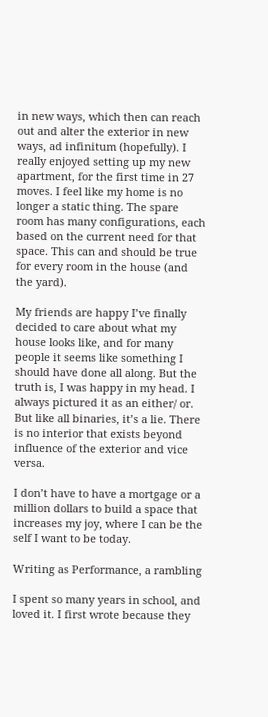in new ways, which then can reach out and alter the exterior in new ways, ad infinitum (hopefully). I really enjoyed setting up my new apartment, for the first time in 27 moves. I feel like my home is no longer a static thing. The spare room has many configurations, each based on the current need for that space. This can and should be true for every room in the house (and the yard).

My friends are happy I’ve finally decided to care about what my house looks like, and for many people it seems like something I should have done all along. But the truth is, I was happy in my head. I always pictured it as an either/ or. But like all binaries, it’s a lie. There is no interior that exists beyond influence of the exterior and vice versa.

I don’t have to have a mortgage or a million dollars to build a space that increases my joy, where I can be the self I want to be today.

Writing as Performance, a rambling

I spent so many years in school, and loved it. I first wrote because they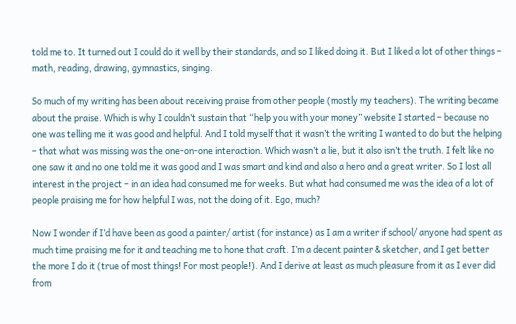told me to. It turned out I could do it well by their standards, and so I liked doing it. But I liked a lot of other things – math, reading, drawing, gymnastics, singing.

So much of my writing has been about receiving praise from other people (mostly my teachers). The writing became about the praise. Which is why I couldn’t sustain that “help you with your money” website I started – because no one was telling me it was good and helpful. And I told myself that it wasn’t the writing I wanted to do but the helping – that what was missing was the one-on-one interaction. Which wasn’t a lie, but it also isn’t the truth. I felt like no one saw it and no one told me it was good and I was smart and kind and also a hero and a great writer. So I lost all interest in the project – in an idea had consumed me for weeks. But what had consumed me was the idea of a lot of people praising me for how helpful I was, not the doing of it. Ego, much?

Now I wonder if I’d have been as good a painter/ artist (for instance) as I am a writer if school/ anyone had spent as much time praising me for it and teaching me to hone that craft. I’m a decent painter & sketcher, and I get better the more I do it (true of most things! For most people!). And I derive at least as much pleasure from it as I ever did from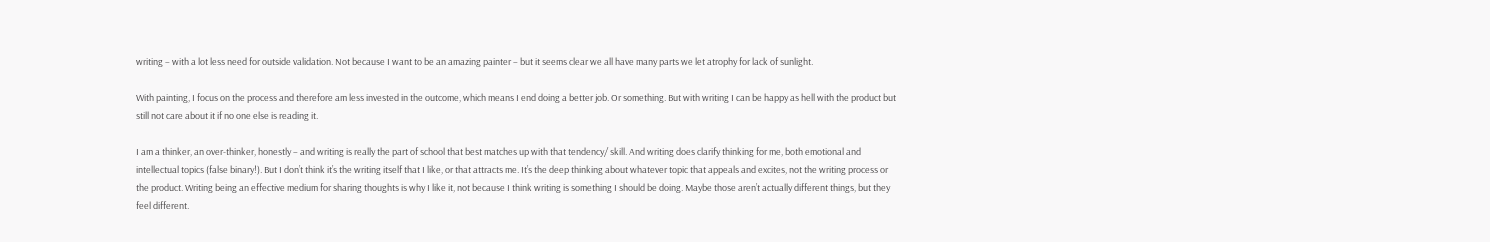writing – with a lot less need for outside validation. Not because I want to be an amazing painter – but it seems clear we all have many parts we let atrophy for lack of sunlight.

With painting, I focus on the process and therefore am less invested in the outcome, which means I end doing a better job. Or something. But with writing I can be happy as hell with the product but still not care about it if no one else is reading it.

I am a thinker, an over-thinker, honestly – and writing is really the part of school that best matches up with that tendency/ skill. And writing does clarify thinking for me, both emotional and intellectual topics (false binary!). But I don’t think it’s the writing itself that I like, or that attracts me. It’s the deep thinking about whatever topic that appeals and excites, not the writing process or the product. Writing being an effective medium for sharing thoughts is why I like it, not because I think writing is something I should be doing. Maybe those aren’t actually different things, but they feel different.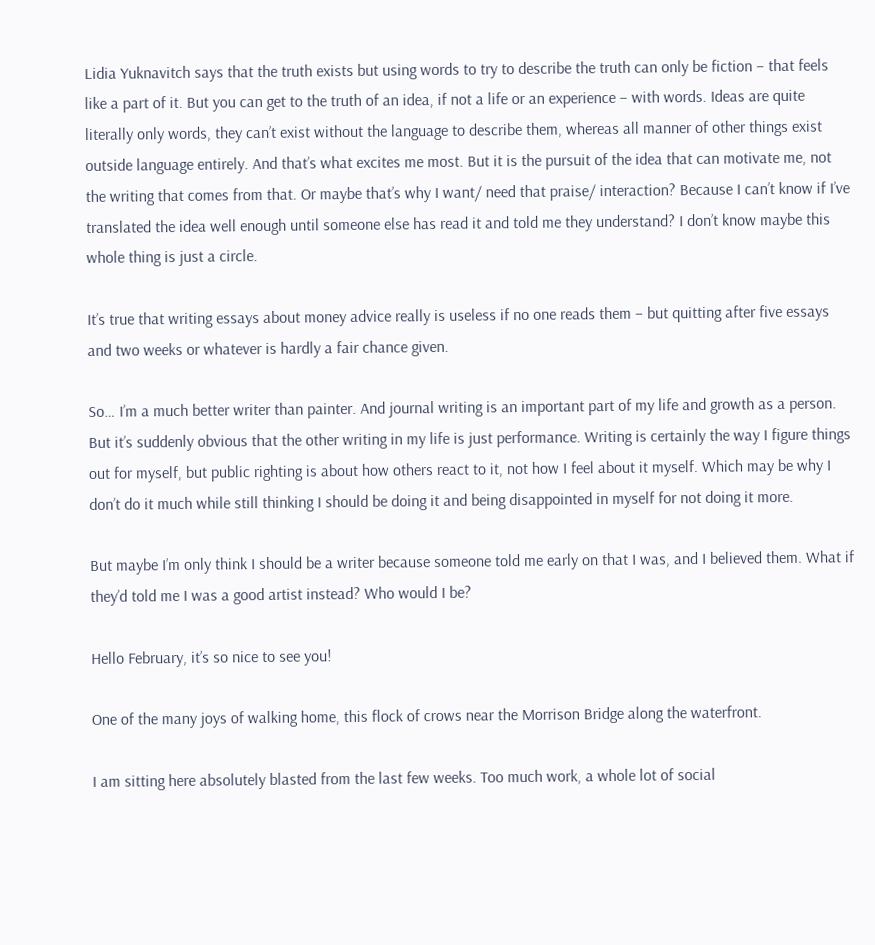Lidia Yuknavitch says that the truth exists but using words to try to describe the truth can only be fiction – that feels like a part of it. But you can get to the truth of an idea, if not a life or an experience – with words. Ideas are quite literally only words, they can’t exist without the language to describe them, whereas all manner of other things exist outside language entirely. And that’s what excites me most. But it is the pursuit of the idea that can motivate me, not the writing that comes from that. Or maybe that’s why I want/ need that praise/ interaction? Because I can’t know if I’ve translated the idea well enough until someone else has read it and told me they understand? I don’t know maybe this whole thing is just a circle.

It’s true that writing essays about money advice really is useless if no one reads them – but quitting after five essays and two weeks or whatever is hardly a fair chance given.

So… I’m a much better writer than painter. And journal writing is an important part of my life and growth as a person. But it’s suddenly obvious that the other writing in my life is just performance. Writing is certainly the way I figure things out for myself, but public righting is about how others react to it, not how I feel about it myself. Which may be why I don’t do it much while still thinking I should be doing it and being disappointed in myself for not doing it more.

But maybe I’m only think I should be a writer because someone told me early on that I was, and I believed them. What if they’d told me I was a good artist instead? Who would I be?

Hello February, it’s so nice to see you!

One of the many joys of walking home, this flock of crows near the Morrison Bridge along the waterfront.

I am sitting here absolutely blasted from the last few weeks. Too much work, a whole lot of social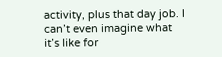activity, plus that day job. I can’t even imagine what it’s like for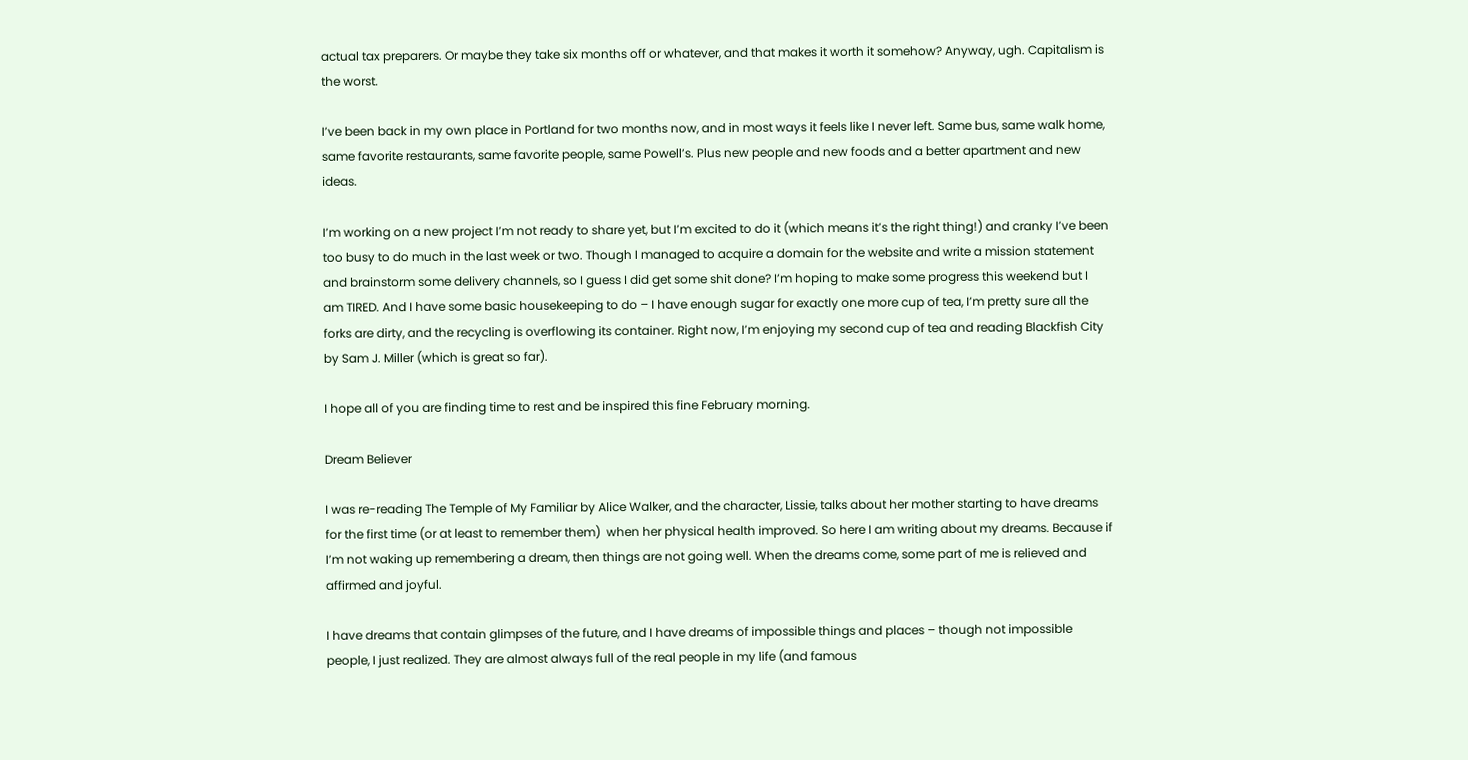actual tax preparers. Or maybe they take six months off or whatever, and that makes it worth it somehow? Anyway, ugh. Capitalism is the worst.

I’ve been back in my own place in Portland for two months now, and in most ways it feels like I never left. Same bus, same walk home, same favorite restaurants, same favorite people, same Powell’s. Plus new people and new foods and a better apartment and new ideas.

I’m working on a new project I’m not ready to share yet, but I’m excited to do it (which means it’s the right thing!) and cranky I’ve been too busy to do much in the last week or two. Though I managed to acquire a domain for the website and write a mission statement and brainstorm some delivery channels, so I guess I did get some shit done? I’m hoping to make some progress this weekend but I am TIRED. And I have some basic housekeeping to do – I have enough sugar for exactly one more cup of tea, I’m pretty sure all the forks are dirty, and the recycling is overflowing its container. Right now, I’m enjoying my second cup of tea and reading Blackfish City by Sam J. Miller (which is great so far).

I hope all of you are finding time to rest and be inspired this fine February morning.

Dream Believer

I was re-reading The Temple of My Familiar by Alice Walker, and the character, Lissie, talks about her mother starting to have dreams for the first time (or at least to remember them)  when her physical health improved. So here I am writing about my dreams. Because if I’m not waking up remembering a dream, then things are not going well. When the dreams come, some part of me is relieved and affirmed and joyful.

I have dreams that contain glimpses of the future, and I have dreams of impossible things and places – though not impossible people, I just realized. They are almost always full of the real people in my life (and famous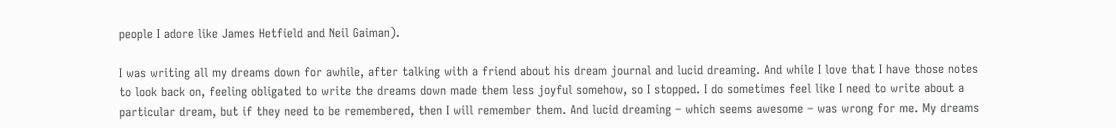people I adore like James Hetfield and Neil Gaiman).

I was writing all my dreams down for awhile, after talking with a friend about his dream journal and lucid dreaming. And while I love that I have those notes to look back on, feeling obligated to write the dreams down made them less joyful somehow, so I stopped. I do sometimes feel like I need to write about a particular dream, but if they need to be remembered, then I will remember them. And lucid dreaming – which seems awesome – was wrong for me. My dreams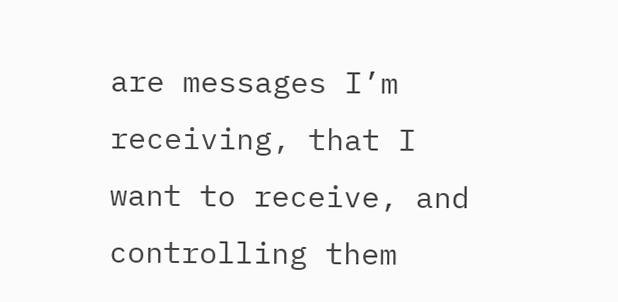are messages I’m receiving, that I want to receive, and controlling them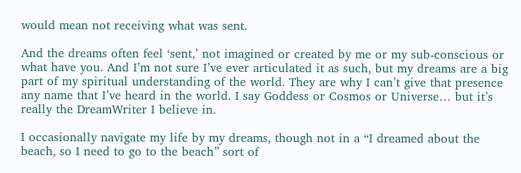would mean not receiving what was sent.

And the dreams often feel ‘sent,’ not imagined or created by me or my sub-conscious or what have you. And I’m not sure I’ve ever articulated it as such, but my dreams are a big part of my spiritual understanding of the world. They are why I can’t give that presence any name that I’ve heard in the world. I say Goddess or Cosmos or Universe… but it’s really the DreamWriter I believe in.

I occasionally navigate my life by my dreams, though not in a “I dreamed about the beach, so I need to go to the beach” sort of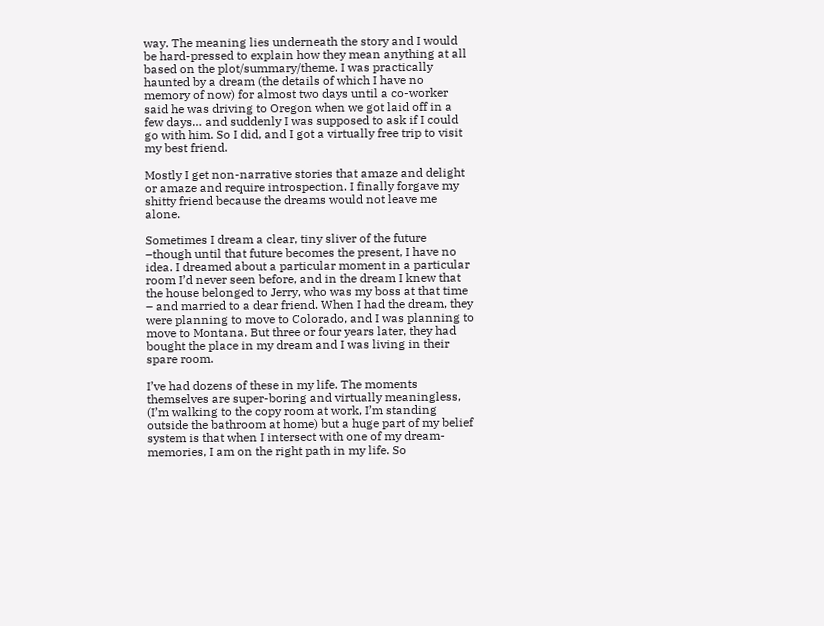way. The meaning lies underneath the story and I would be hard-pressed to explain how they mean anything at all based on the plot/summary/theme. I was practically haunted by a dream (the details of which I have no memory of now) for almost two days until a co-worker said he was driving to Oregon when we got laid off in a few days… and suddenly I was supposed to ask if I could go with him. So I did, and I got a virtually free trip to visit my best friend.

Mostly I get non-narrative stories that amaze and delight or amaze and require introspection. I finally forgave my shitty friend because the dreams would not leave me alone.

Sometimes I dream a clear, tiny sliver of the future –though until that future becomes the present, I have no idea. I dreamed about a particular moment in a particular room I’d never seen before, and in the dream I knew that the house belonged to Jerry, who was my boss at that time – and married to a dear friend. When I had the dream, they were planning to move to Colorado, and I was planning to move to Montana. But three or four years later, they had bought the place in my dream and I was living in their spare room.

I’ve had dozens of these in my life. The moments themselves are super-boring and virtually meaningless, (I’m walking to the copy room at work, I’m standing outside the bathroom at home) but a huge part of my belief system is that when I intersect with one of my dream-memories, I am on the right path in my life. So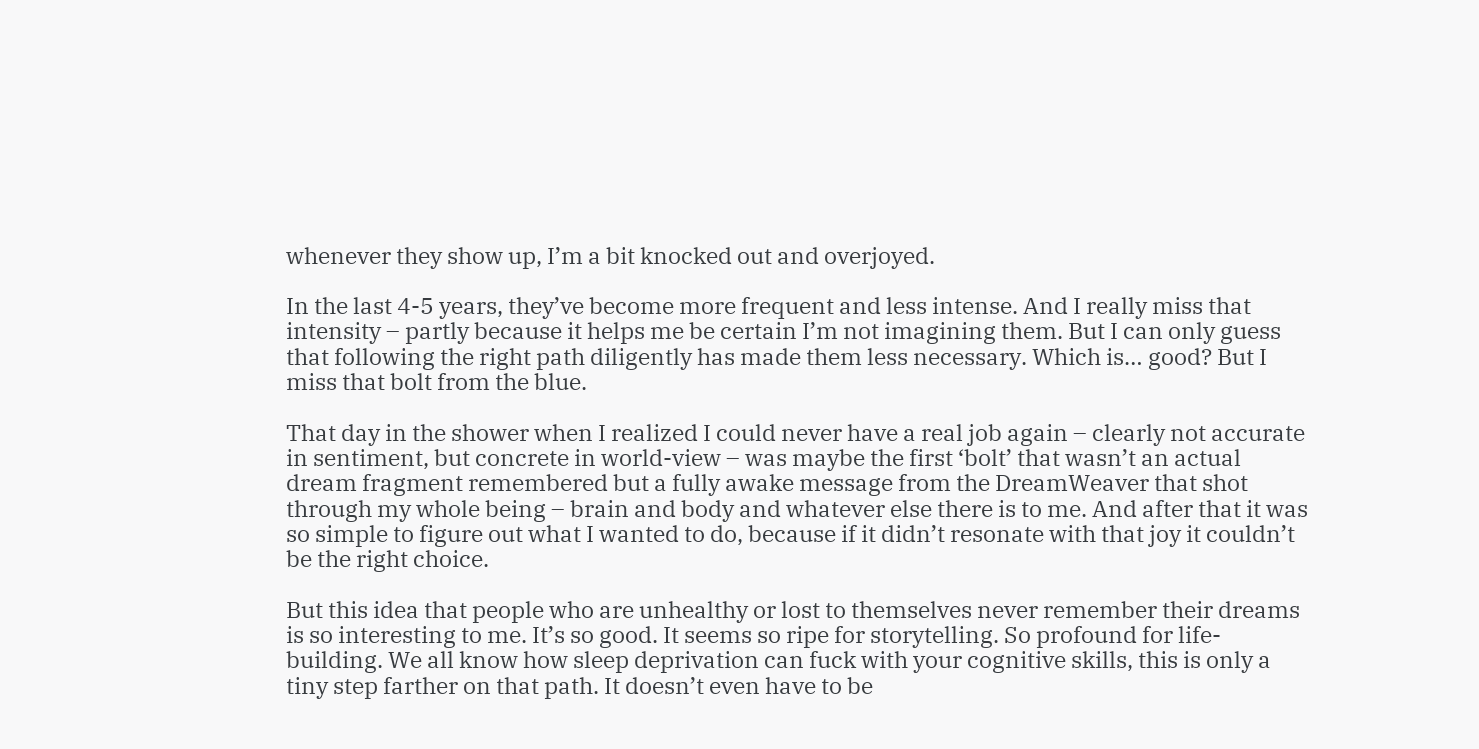whenever they show up, I’m a bit knocked out and overjoyed.

In the last 4-5 years, they’ve become more frequent and less intense. And I really miss that intensity – partly because it helps me be certain I’m not imagining them. But I can only guess that following the right path diligently has made them less necessary. Which is… good? But I miss that bolt from the blue.

That day in the shower when I realized I could never have a real job again – clearly not accurate in sentiment, but concrete in world-view – was maybe the first ‘bolt’ that wasn’t an actual dream fragment remembered but a fully awake message from the DreamWeaver that shot through my whole being – brain and body and whatever else there is to me. And after that it was so simple to figure out what I wanted to do, because if it didn’t resonate with that joy it couldn’t be the right choice.

But this idea that people who are unhealthy or lost to themselves never remember their dreams is so interesting to me. It’s so good. It seems so ripe for storytelling. So profound for life-building. We all know how sleep deprivation can fuck with your cognitive skills, this is only a tiny step farther on that path. It doesn’t even have to be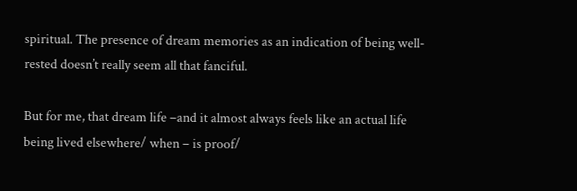spiritual. The presence of dream memories as an indication of being well-rested doesn’t really seem all that fanciful.

But for me, that dream life –and it almost always feels like an actual life being lived elsewhere/ when – is proof/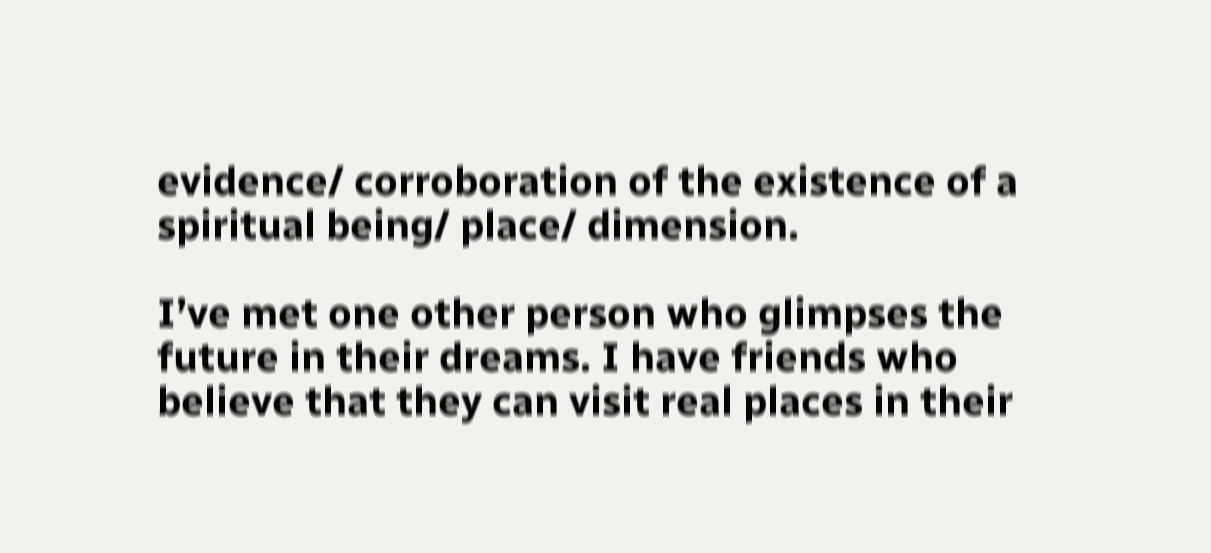evidence/ corroboration of the existence of a spiritual being/ place/ dimension.

I’ve met one other person who glimpses the future in their dreams. I have friends who believe that they can visit real places in their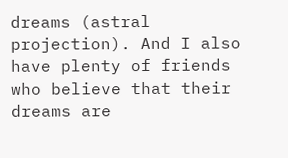dreams (astral projection). And I also have plenty of friends who believe that their dreams are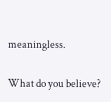meaningless.

What do you believe?